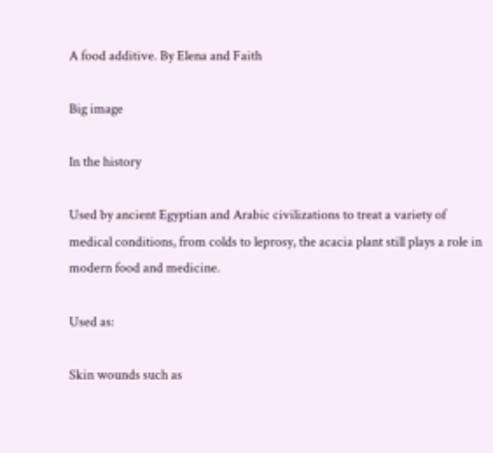A food additive. By Elena and Faith

Big image

In the history

Used by ancient Egyptian and Arabic civilizations to treat a variety of medical conditions, from colds to leprosy, the acacia plant still plays a role in modern food and medicine.

Used as:

Skin wounds such as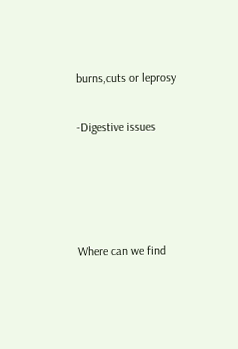burns,cuts or leprosy

-Digestive issues




Where can we find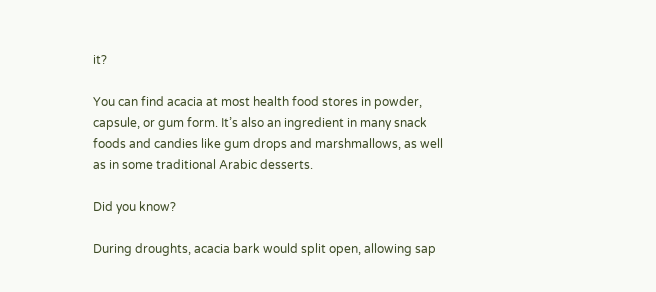it?

You can find acacia at most health food stores in powder, capsule, or gum form. It’s also an ingredient in many snack foods and candies like gum drops and marshmallows, as well as in some traditional Arabic desserts.

Did you know?

During droughts, acacia bark would split open, allowing sap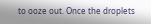to ooze out. Once the droplets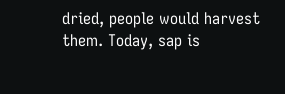dried, people would harvest them. Today, sap is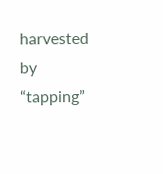harvested by “tapping”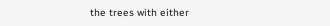the trees with either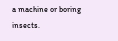a machine or boring insects.